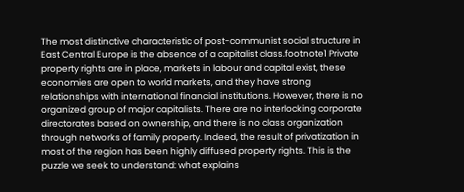The most distinctive characteristic of post-communist social structure in East Central Europe is the absence of a capitalist class.footnote1 Private property rights are in place, markets in labour and capital exist, these economies are open to world markets, and they have strong relationships with international financial institutions. However, there is no organized group of major capitalists. There are no interlocking corporate directorates based on ownership, and there is no class organization through networks of family property. Indeed, the result of privatization in most of the region has been highly diffused property rights. This is the puzzle we seek to understand: what explains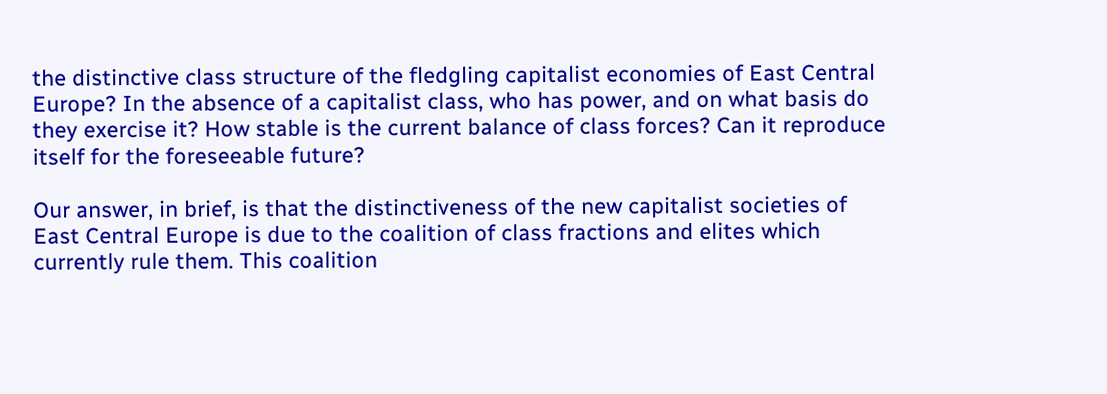the distinctive class structure of the fledgling capitalist economies of East Central Europe? In the absence of a capitalist class, who has power, and on what basis do they exercise it? How stable is the current balance of class forces? Can it reproduce itself for the foreseeable future?

Our answer, in brief, is that the distinctiveness of the new capitalist societies of East Central Europe is due to the coalition of class fractions and elites which currently rule them. This coalition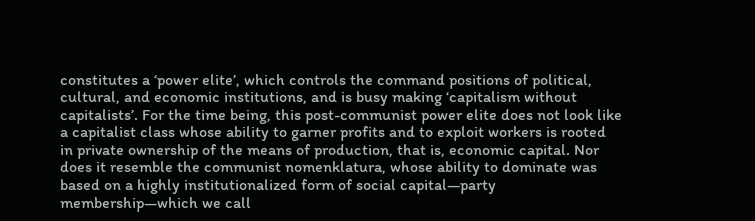constitutes a ‘power elite’, which controls the command positions of political, cultural, and economic institutions, and is busy making ‘capitalism without capitalists’. For the time being, this post-communist power elite does not look like a capitalist class whose ability to garner profits and to exploit workers is rooted in private ownership of the means of production, that is, economic capital. Nor does it resemble the communist nomenklatura, whose ability to dominate was based on a highly institutionalized form of social capital—party membership—which we call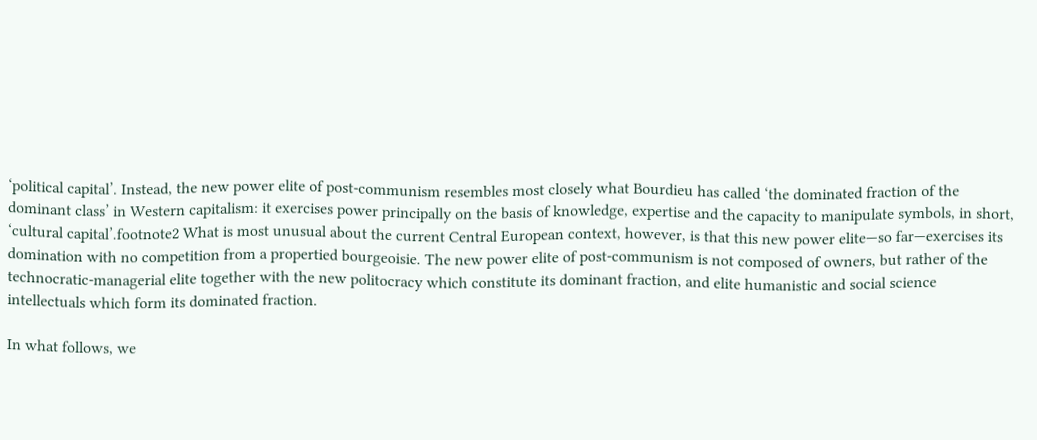‘political capital’. Instead, the new power elite of post-communism resembles most closely what Bourdieu has called ‘the dominated fraction of the dominant class’ in Western capitalism: it exercises power principally on the basis of knowledge, expertise and the capacity to manipulate symbols, in short, ‘cultural capital’.footnote2 What is most unusual about the current Central European context, however, is that this new power elite—so far—exercises its domination with no competition from a propertied bourgeoisie. The new power elite of post-communism is not composed of owners, but rather of the technocratic-managerial elite together with the new politocracy which constitute its dominant fraction, and elite humanistic and social science intellectuals which form its dominated fraction.

In what follows, we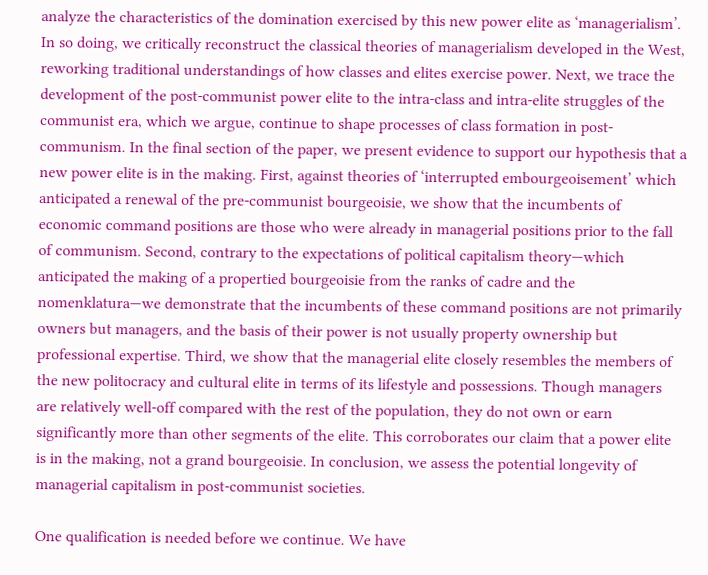analyze the characteristics of the domination exercised by this new power elite as ‘managerialism’. In so doing, we critically reconstruct the classical theories of managerialism developed in the West, reworking traditional understandings of how classes and elites exercise power. Next, we trace the development of the post-communist power elite to the intra-class and intra-elite struggles of the communist era, which we argue, continue to shape processes of class formation in post-communism. In the final section of the paper, we present evidence to support our hypothesis that a new power elite is in the making. First, against theories of ‘interrupted embourgeoisement’ which anticipated a renewal of the pre-communist bourgeoisie, we show that the incumbents of economic command positions are those who were already in managerial positions prior to the fall of communism. Second, contrary to the expectations of political capitalism theory—which anticipated the making of a propertied bourgeoisie from the ranks of cadre and the nomenklatura—we demonstrate that the incumbents of these command positions are not primarily owners but managers, and the basis of their power is not usually property ownership but professional expertise. Third, we show that the managerial elite closely resembles the members of the new politocracy and cultural elite in terms of its lifestyle and possessions. Though managers are relatively well-off compared with the rest of the population, they do not own or earn significantly more than other segments of the elite. This corroborates our claim that a power elite is in the making, not a grand bourgeoisie. In conclusion, we assess the potential longevity of managerial capitalism in post-communist societies.

One qualification is needed before we continue. We have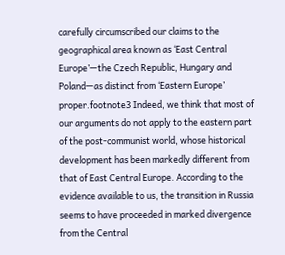carefully circumscribed our claims to the geographical area known as ‘East Central Europe’—the Czech Republic, Hungary and Poland—as distinct from ‘Eastern Europe’ proper.footnote3 Indeed, we think that most of our arguments do not apply to the eastern part of the post-communist world, whose historical development has been markedly different from that of East Central Europe. According to the evidence available to us, the transition in Russia seems to have proceeded in marked divergence from the Central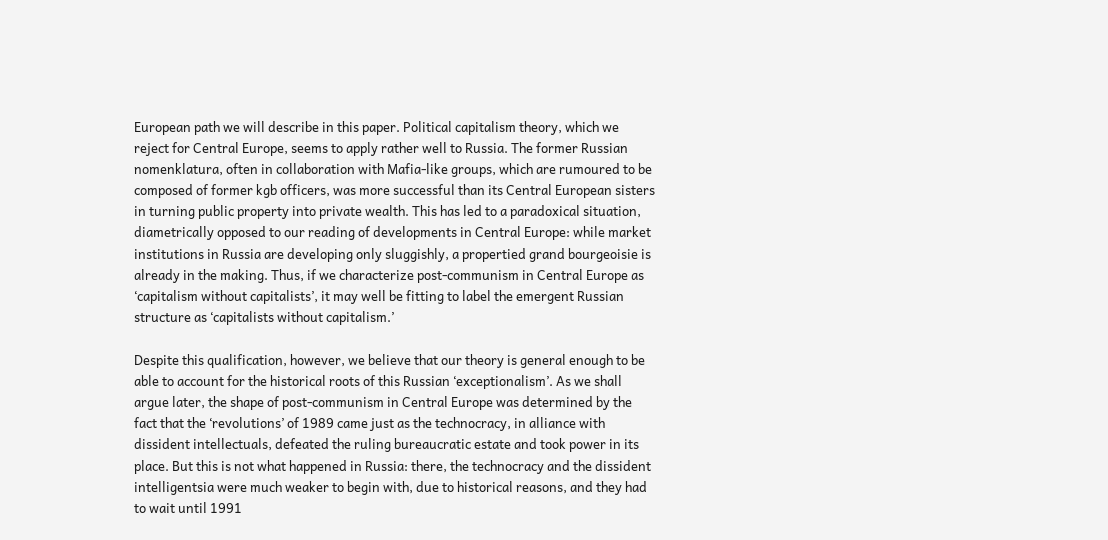European path we will describe in this paper. Political capitalism theory, which we reject for Central Europe, seems to apply rather well to Russia. The former Russian nomenklatura, often in collaboration with Mafia-like groups, which are rumoured to be composed of former kgb officers, was more successful than its Central European sisters in turning public property into private wealth. This has led to a paradoxical situation, diametrically opposed to our reading of developments in Central Europe: while market institutions in Russia are developing only sluggishly, a propertied grand bourgeoisie is already in the making. Thus, if we characterize post-communism in Central Europe as ‘capitalism without capitalists’, it may well be fitting to label the emergent Russian structure as ‘capitalists without capitalism.’

Despite this qualification, however, we believe that our theory is general enough to be able to account for the historical roots of this Russian ‘exceptionalism’. As we shall argue later, the shape of post-communism in Central Europe was determined by the fact that the ‘revolutions’ of 1989 came just as the technocracy, in alliance with dissident intellectuals, defeated the ruling bureaucratic estate and took power in its place. But this is not what happened in Russia: there, the technocracy and the dissident intelligentsia were much weaker to begin with, due to historical reasons, and they had to wait until 1991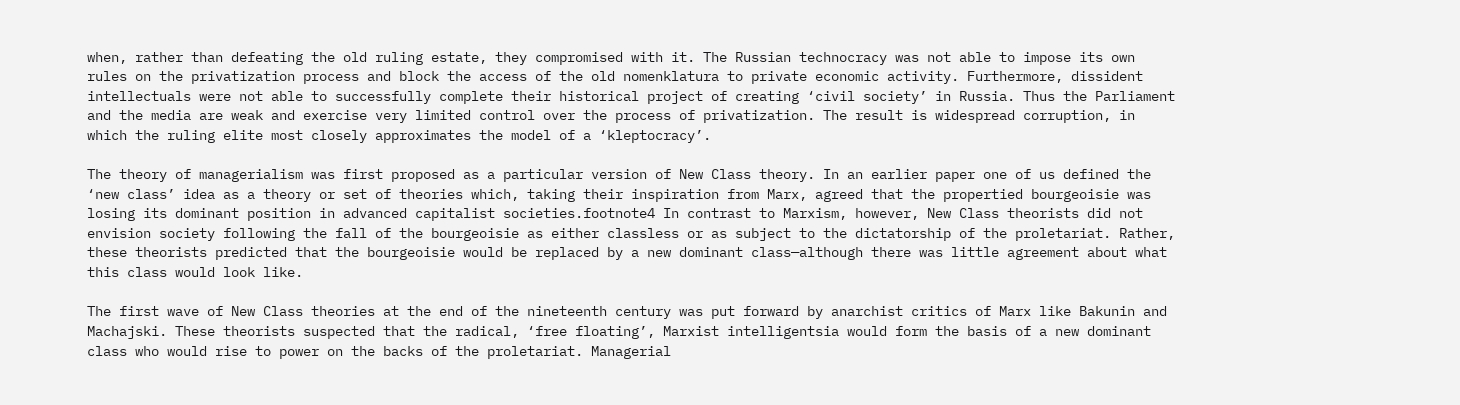when, rather than defeating the old ruling estate, they compromised with it. The Russian technocracy was not able to impose its own rules on the privatization process and block the access of the old nomenklatura to private economic activity. Furthermore, dissident intellectuals were not able to successfully complete their historical project of creating ‘civil society’ in Russia. Thus the Parliament and the media are weak and exercise very limited control over the process of privatization. The result is widespread corruption, in which the ruling elite most closely approximates the model of a ‘kleptocracy’.

The theory of managerialism was first proposed as a particular version of New Class theory. In an earlier paper one of us defined the ‘new class’ idea as a theory or set of theories which, taking their inspiration from Marx, agreed that the propertied bourgeoisie was losing its dominant position in advanced capitalist societies.footnote4 In contrast to Marxism, however, New Class theorists did not envision society following the fall of the bourgeoisie as either classless or as subject to the dictatorship of the proletariat. Rather, these theorists predicted that the bourgeoisie would be replaced by a new dominant class—although there was little agreement about what this class would look like.

The first wave of New Class theories at the end of the nineteenth century was put forward by anarchist critics of Marx like Bakunin and Machajski. These theorists suspected that the radical, ‘free floating’, Marxist intelligentsia would form the basis of a new dominant class who would rise to power on the backs of the proletariat. Managerial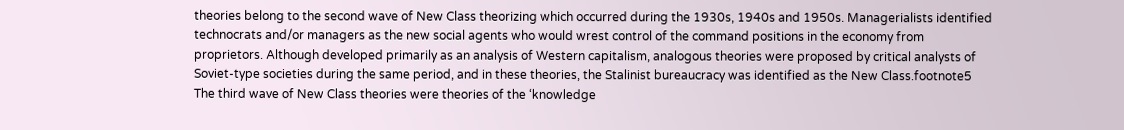theories belong to the second wave of New Class theorizing which occurred during the 1930s, 1940s and 1950s. Managerialists identified technocrats and/or managers as the new social agents who would wrest control of the command positions in the economy from proprietors. Although developed primarily as an analysis of Western capitalism, analogous theories were proposed by critical analysts of Soviet-type societies during the same period, and in these theories, the Stalinist bureaucracy was identified as the New Class.footnote5 The third wave of New Class theories were theories of the ‘knowledge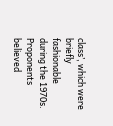class’, which were briefly fashionable during the 1970s. Proponents believed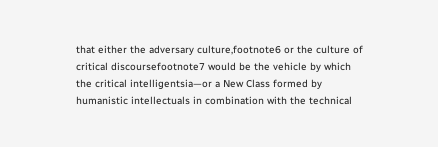that either the adversary culture,footnote6 or the culture of critical discoursefootnote7 would be the vehicle by which the critical intelligentsia—or a New Class formed by humanistic intellectuals in combination with the technical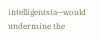intelligentsia—would undermine the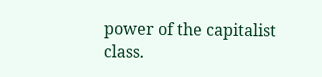power of the capitalist class.